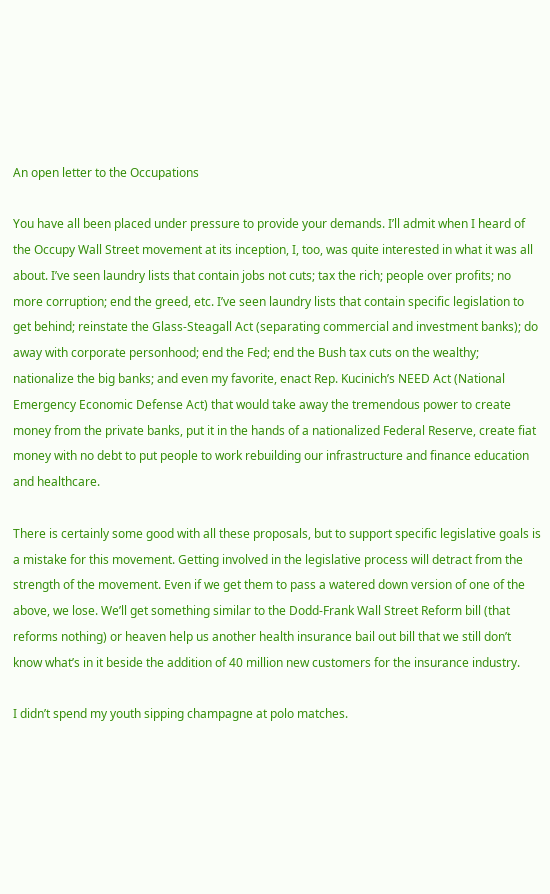An open letter to the Occupations

You have all been placed under pressure to provide your demands. I’ll admit when I heard of the Occupy Wall Street movement at its inception, I, too, was quite interested in what it was all about. I’ve seen laundry lists that contain jobs not cuts; tax the rich; people over profits; no more corruption; end the greed, etc. I’ve seen laundry lists that contain specific legislation to get behind; reinstate the Glass-Steagall Act (separating commercial and investment banks); do away with corporate personhood; end the Fed; end the Bush tax cuts on the wealthy; nationalize the big banks; and even my favorite, enact Rep. Kucinich’s NEED Act (National Emergency Economic Defense Act) that would take away the tremendous power to create money from the private banks, put it in the hands of a nationalized Federal Reserve, create fiat money with no debt to put people to work rebuilding our infrastructure and finance education and healthcare.

There is certainly some good with all these proposals, but to support specific legislative goals is a mistake for this movement. Getting involved in the legislative process will detract from the strength of the movement. Even if we get them to pass a watered down version of one of the above, we lose. We’ll get something similar to the Dodd-Frank Wall Street Reform bill (that reforms nothing) or heaven help us another health insurance bail out bill that we still don’t know what’s in it beside the addition of 40 million new customers for the insurance industry.

I didn’t spend my youth sipping champagne at polo matches.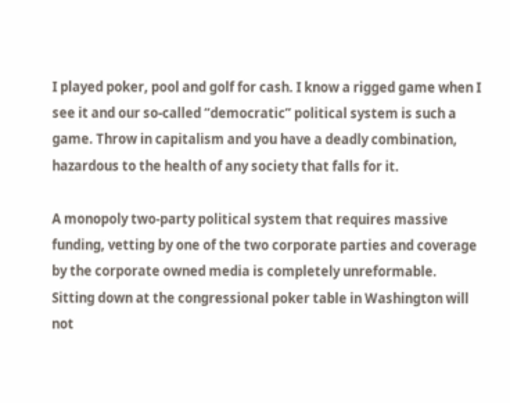I played poker, pool and golf for cash. I know a rigged game when I see it and our so-called “democratic” political system is such a game. Throw in capitalism and you have a deadly combination, hazardous to the health of any society that falls for it.

A monopoly two-party political system that requires massive funding, vetting by one of the two corporate parties and coverage by the corporate owned media is completely unreformable. Sitting down at the congressional poker table in Washington will not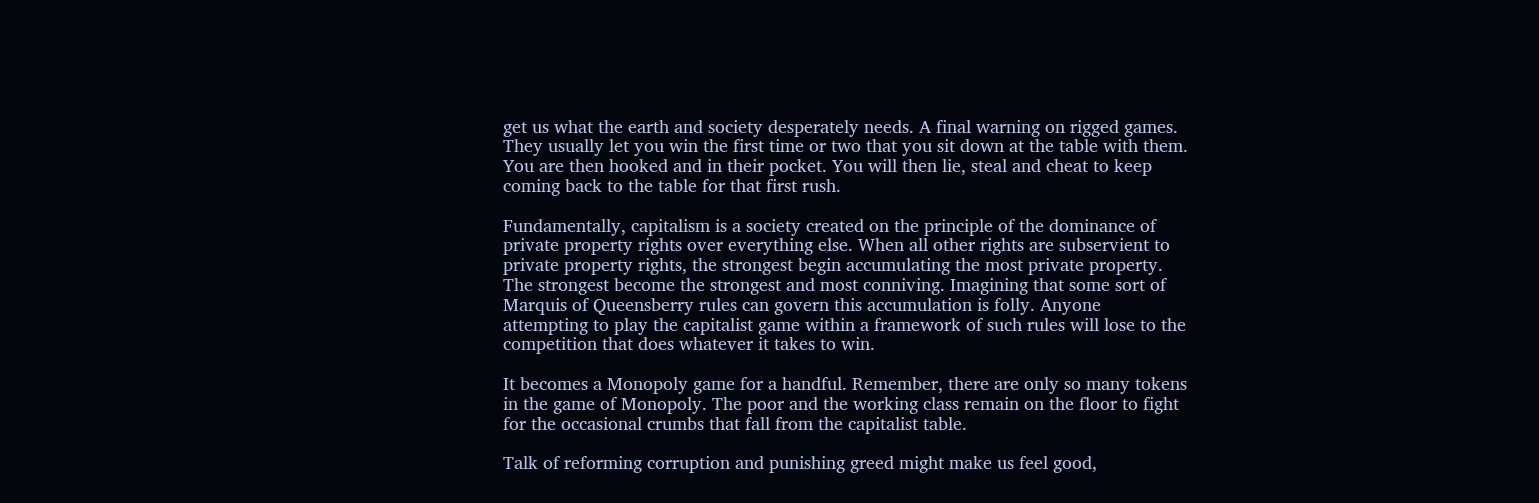get us what the earth and society desperately needs. A final warning on rigged games. They usually let you win the first time or two that you sit down at the table with them. You are then hooked and in their pocket. You will then lie, steal and cheat to keep coming back to the table for that first rush.

Fundamentally, capitalism is a society created on the principle of the dominance of private property rights over everything else. When all other rights are subservient to private property rights, the strongest begin accumulating the most private property. The strongest become the strongest and most conniving. Imagining that some sort of Marquis of Queensberry rules can govern this accumulation is folly. Anyone attempting to play the capitalist game within a framework of such rules will lose to the competition that does whatever it takes to win.

It becomes a Monopoly game for a handful. Remember, there are only so many tokens in the game of Monopoly. The poor and the working class remain on the floor to fight for the occasional crumbs that fall from the capitalist table.

Talk of reforming corruption and punishing greed might make us feel good,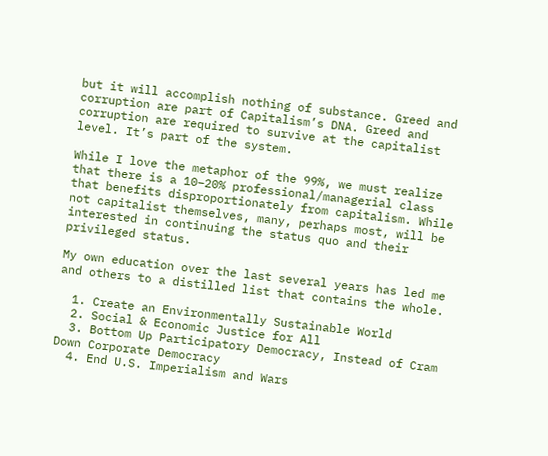but it will accomplish nothing of substance. Greed and corruption are part of Capitalism’s DNA. Greed and corruption are required to survive at the capitalist level. It’s part of the system.

While I love the metaphor of the 99%, we must realize that there is a 10–20% professional/managerial class that benefits disproportionately from capitalism. While not capitalist themselves, many, perhaps most, will be interested in continuing the status quo and their privileged status.

My own education over the last several years has led me and others to a distilled list that contains the whole.

  1. Create an Environmentally Sustainable World
  2. Social & Economic Justice for All
  3. Bottom Up Participatory Democracy, Instead of Cram Down Corporate Democracy
  4. End U.S. Imperialism and Wars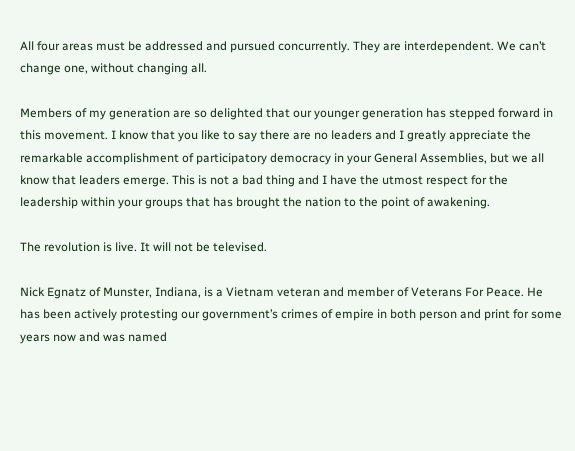All four areas must be addressed and pursued concurrently. They are interdependent. We can’t change one, without changing all.

Members of my generation are so delighted that our younger generation has stepped forward in this movement. I know that you like to say there are no leaders and I greatly appreciate the remarkable accomplishment of participatory democracy in your General Assemblies, but we all know that leaders emerge. This is not a bad thing and I have the utmost respect for the leadership within your groups that has brought the nation to the point of awakening.

The revolution is live. It will not be televised.

Nick Egnatz of Munster, Indiana, is a Vietnam veteran and member of Veterans For Peace. He has been actively protesting our government’s crimes of empire in both person and print for some years now and was named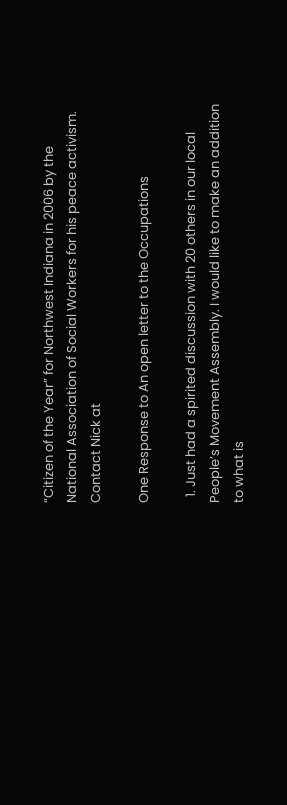“Citizen of the Year” for Northwest Indiana in 2006 by the National Association of Social Workers for his peace activism. Contact Nick at

One Response to An open letter to the Occupations

  1. Just had a spirited discussion with 20 others in our local People’s Movement Assembly. I would like to make an addition to what is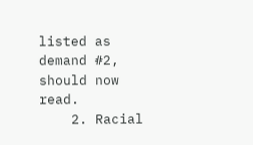listed as demand #2, should now read.
    2. Racial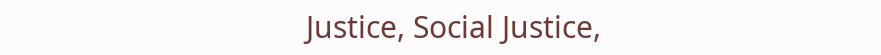Justice, Social Justice,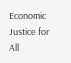Economic Justice for All